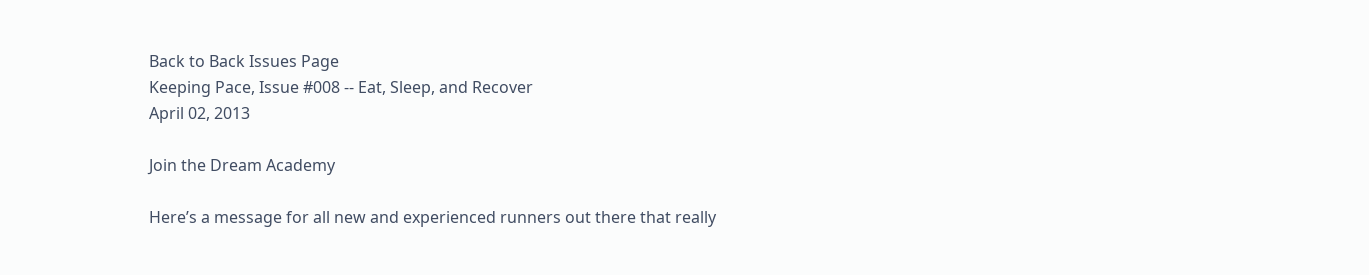Back to Back Issues Page
Keeping Pace, Issue #008 -- Eat, Sleep, and Recover
April 02, 2013

Join the Dream Academy

Here’s a message for all new and experienced runners out there that really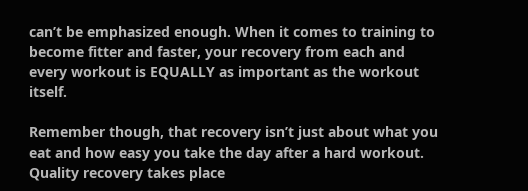can’t be emphasized enough. When it comes to training to become fitter and faster, your recovery from each and every workout is EQUALLY as important as the workout itself.

Remember though, that recovery isn’t just about what you eat and how easy you take the day after a hard workout. Quality recovery takes place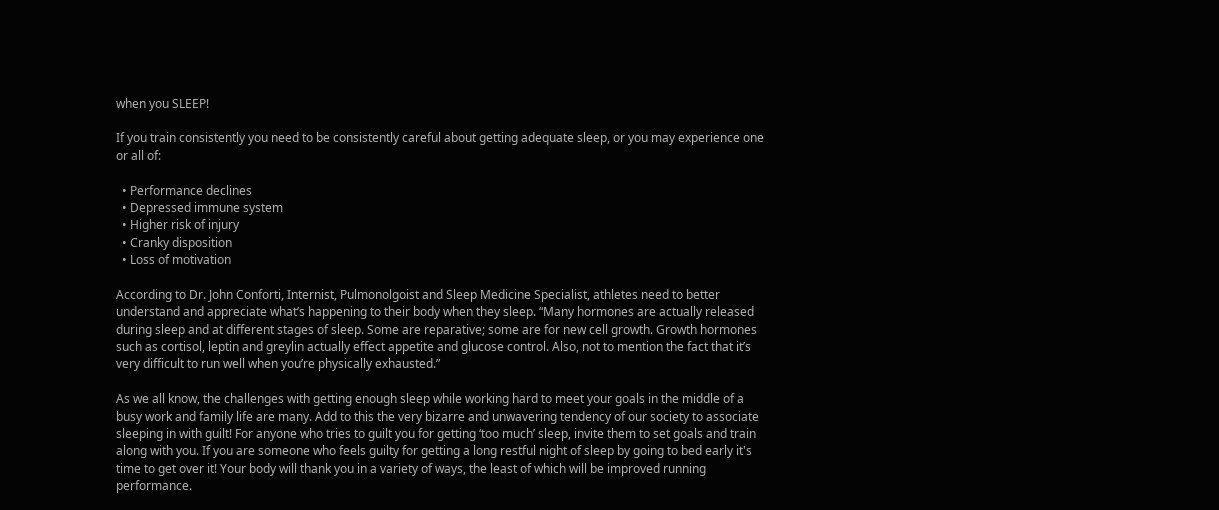when you SLEEP!

If you train consistently you need to be consistently careful about getting adequate sleep, or you may experience one or all of:

  • Performance declines
  • Depressed immune system
  • Higher risk of injury
  • Cranky disposition
  • Loss of motivation

According to Dr. John Conforti, Internist, Pulmonolgoist and Sleep Medicine Specialist, athletes need to better understand and appreciate what’s happening to their body when they sleep. “Many hormones are actually released during sleep and at different stages of sleep. Some are reparative; some are for new cell growth. Growth hormones such as cortisol, leptin and greylin actually effect appetite and glucose control. Also, not to mention the fact that it’s very difficult to run well when you’re physically exhausted.”

As we all know, the challenges with getting enough sleep while working hard to meet your goals in the middle of a busy work and family life are many. Add to this the very bizarre and unwavering tendency of our society to associate sleeping in with guilt! For anyone who tries to guilt you for getting ‘too much’ sleep, invite them to set goals and train along with you. If you are someone who feels guilty for getting a long restful night of sleep by going to bed early it's time to get over it! Your body will thank you in a variety of ways, the least of which will be improved running performance.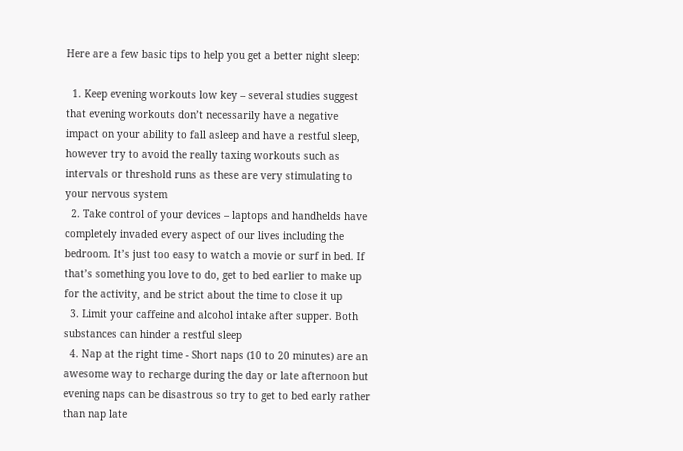Here are a few basic tips to help you get a better night sleep:

  1. Keep evening workouts low key – several studies suggest that evening workouts don’t necessarily have a negative impact on your ability to fall asleep and have a restful sleep, however try to avoid the really taxing workouts such as intervals or threshold runs as these are very stimulating to your nervous system
  2. Take control of your devices – laptops and handhelds have completely invaded every aspect of our lives including the bedroom. It’s just too easy to watch a movie or surf in bed. If that’s something you love to do, get to bed earlier to make up for the activity, and be strict about the time to close it up
  3. Limit your caffeine and alcohol intake after supper. Both substances can hinder a restful sleep
  4. Nap at the right time - Short naps (10 to 20 minutes) are an awesome way to recharge during the day or late afternoon but evening naps can be disastrous so try to get to bed early rather than nap late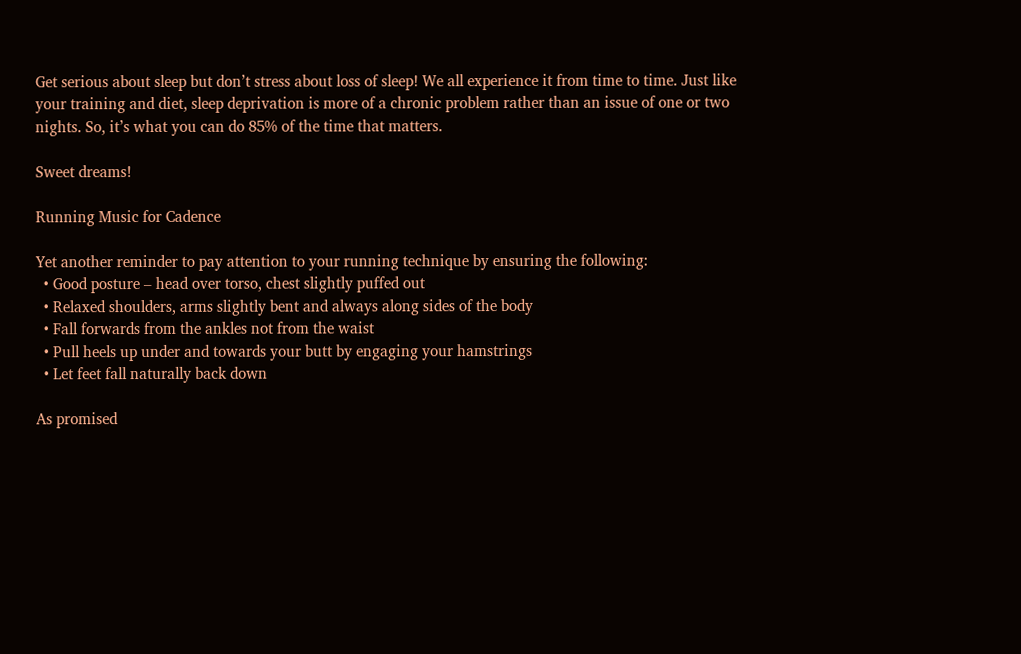Get serious about sleep but don’t stress about loss of sleep! We all experience it from time to time. Just like your training and diet, sleep deprivation is more of a chronic problem rather than an issue of one or two nights. So, it’s what you can do 85% of the time that matters.

Sweet dreams!

Running Music for Cadence

Yet another reminder to pay attention to your running technique by ensuring the following:
  • Good posture – head over torso, chest slightly puffed out
  • Relaxed shoulders, arms slightly bent and always along sides of the body
  • Fall forwards from the ankles not from the waist
  • Pull heels up under and towards your butt by engaging your hamstrings
  • Let feet fall naturally back down

As promised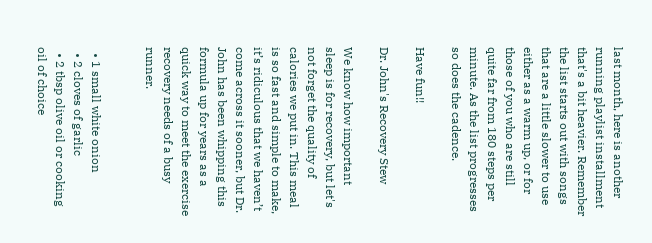last month, here is another running playlist installment that's a bit heavier. Remember the list starts out with songs that are a little slower to use either as a warm up, or for those of you who are still quite far from 180 steps per minute. As the list progresses so does the cadence.

Have fun!!

Dr. John's Recovery Stew

We know how important sleep is for recovery, but let's not forget the quality of calories we put in. This meal is so fast and simple to make, it’s ridiculous that we haven’t come across it sooner, but Dr. John has been whipping this formula up for years as a quick way to meet the exercise recovery needs of a busy runner.


  • 1 small white onion
  • 2 cloves of garlic
  • 2 tbsp olive oil or cooking oil of choice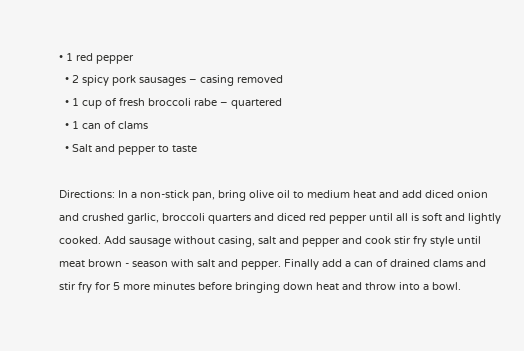• 1 red pepper
  • 2 spicy pork sausages – casing removed
  • 1 cup of fresh broccoli rabe – quartered
  • 1 can of clams
  • Salt and pepper to taste

Directions: In a non-stick pan, bring olive oil to medium heat and add diced onion and crushed garlic, broccoli quarters and diced red pepper until all is soft and lightly cooked. Add sausage without casing, salt and pepper and cook stir fry style until meat brown - season with salt and pepper. Finally add a can of drained clams and stir fry for 5 more minutes before bringing down heat and throw into a bowl.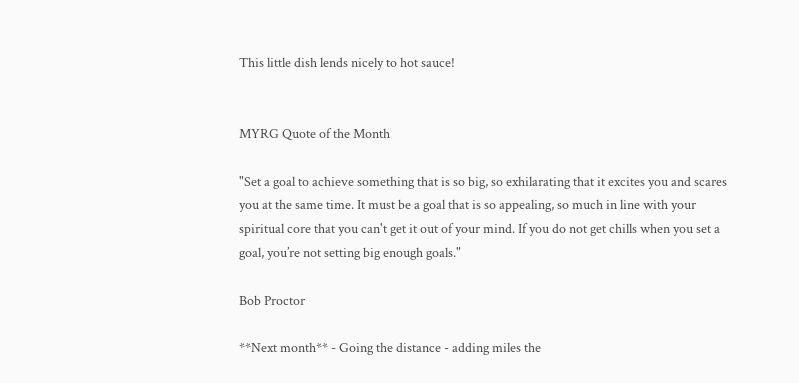This little dish lends nicely to hot sauce!


MYRG Quote of the Month

"Set a goal to achieve something that is so big, so exhilarating that it excites you and scares you at the same time. It must be a goal that is so appealing, so much in line with your spiritual core that you can't get it out of your mind. If you do not get chills when you set a goal, you’re not setting big enough goals."

Bob Proctor

**Next month** - Going the distance - adding miles the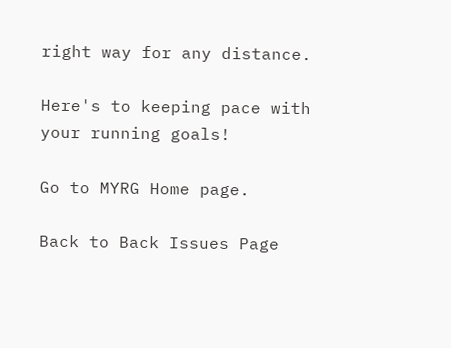right way for any distance.

Here's to keeping pace with your running goals!

Go to MYRG Home page.

Back to Back Issues Page